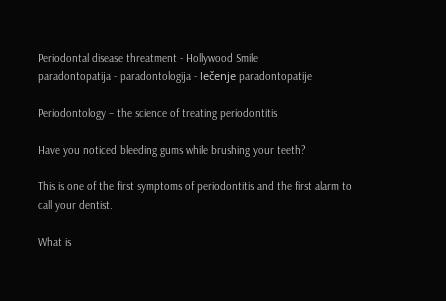Periodontal disease threatment - Hollywood Smile
paradontopatija - paradontologija - lečenje paradontopatije

Periodontology – the science of treating periodontitis

Have you noticed bleeding gums while brushing your teeth?

This is one of the first symptoms of periodontitis and the first alarm to call your dentist.

What is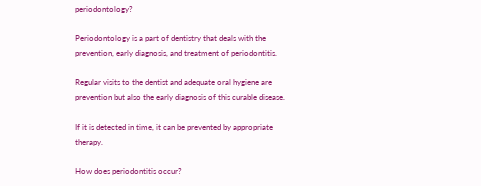periodontology?

Periodontology is a part of dentistry that deals with the prevention, early diagnosis, and treatment of periodontitis.

Regular visits to the dentist and adequate oral hygiene are prevention but also the early diagnosis of this curable disease.

If it is detected in time, it can be prevented by appropriate therapy.

How does periodontitis occur?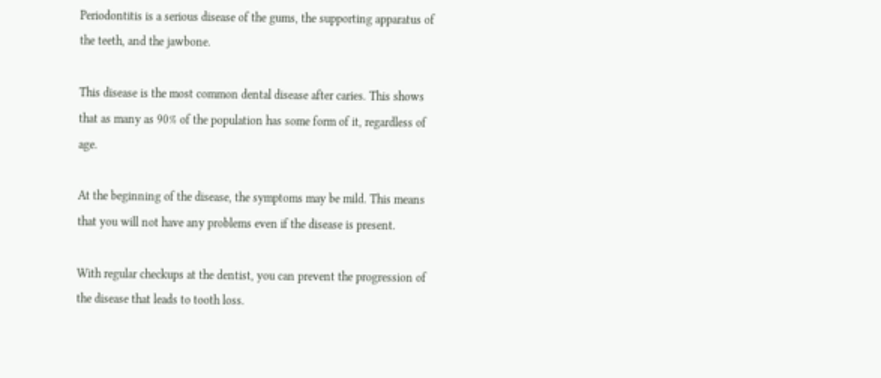Periodontitis is a serious disease of the gums, the supporting apparatus of the teeth, and the jawbone.

This disease is the most common dental disease after caries. This shows that as many as 90% of the population has some form of it, regardless of age.

At the beginning of the disease, the symptoms may be mild. This means that you will not have any problems even if the disease is present.

With regular checkups at the dentist, you can prevent the progression of the disease that leads to tooth loss.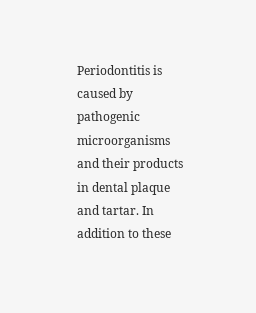Periodontitis is caused by pathogenic microorganisms and their products in dental plaque and tartar. In addition to these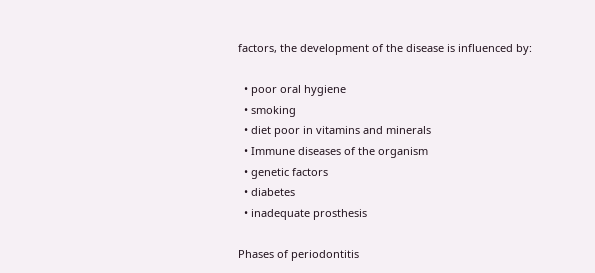factors, the development of the disease is influenced by:

  • poor oral hygiene
  • smoking
  • diet poor in vitamins and minerals
  • Immune diseases of the organism
  • genetic factors
  • diabetes
  • inadequate prosthesis

Phases of periodontitis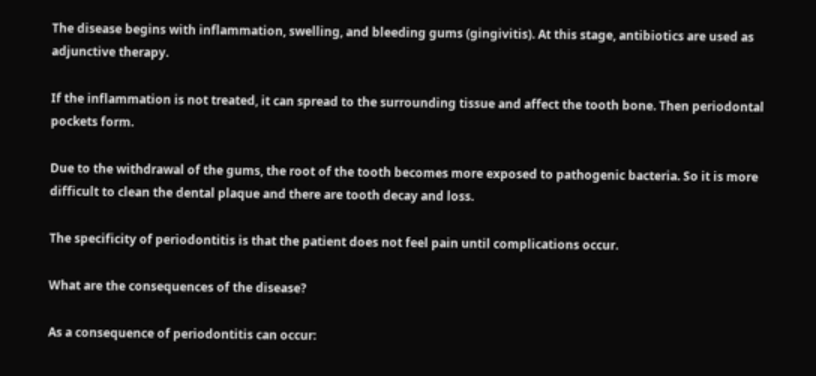The disease begins with inflammation, swelling, and bleeding gums (gingivitis). At this stage, antibiotics are used as adjunctive therapy.

If the inflammation is not treated, it can spread to the surrounding tissue and affect the tooth bone. Then periodontal pockets form.

Due to the withdrawal of the gums, the root of the tooth becomes more exposed to pathogenic bacteria. So it is more difficult to clean the dental plaque and there are tooth decay and loss.

The specificity of periodontitis is that the patient does not feel pain until complications occur.

What are the consequences of the disease?

As a consequence of periodontitis can occur: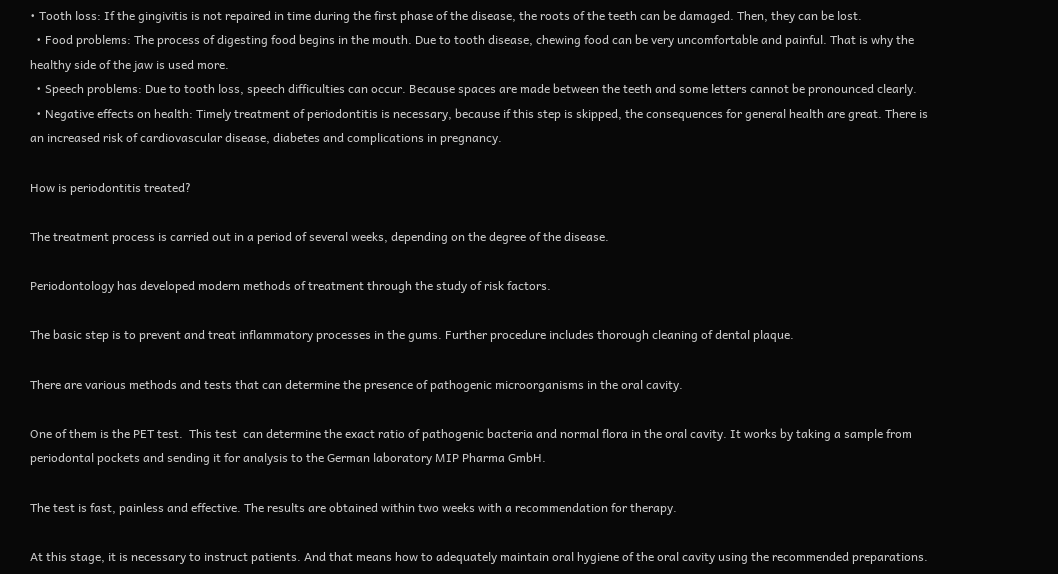• Tooth loss: If the gingivitis is not repaired in time during the first phase of the disease, the roots of the teeth can be damaged. Then, they can be lost.
  • Food problems: The process of digesting food begins in the mouth. Due to tooth disease, chewing food can be very uncomfortable and painful. That is why the healthy side of the jaw is used more.
  • Speech problems: Due to tooth loss, speech difficulties can occur. Because spaces are made between the teeth and some letters cannot be pronounced clearly.
  • Negative effects on health: Timely treatment of periodontitis is necessary, because if this step is skipped, the consequences for general health are great. There is an increased risk of cardiovascular disease, diabetes and complications in pregnancy.

How is periodontitis treated?

The treatment process is carried out in a period of several weeks, depending on the degree of the disease.

Periodontology has developed modern methods of treatment through the study of risk factors.

The basic step is to prevent and treat inflammatory processes in the gums. Further procedure includes thorough cleaning of dental plaque.

There are various methods and tests that can determine the presence of pathogenic microorganisms in the oral cavity.

One of them is the PET test.  This test  can determine the exact ratio of pathogenic bacteria and normal flora in the oral cavity. It works by taking a sample from periodontal pockets and sending it for analysis to the German laboratory MIP Pharma GmbH.

The test is fast, painless and effective. The results are obtained within two weeks with a recommendation for therapy.

At this stage, it is necessary to instruct patients. And that means how to adequately maintain oral hygiene of the oral cavity using the recommended preparations.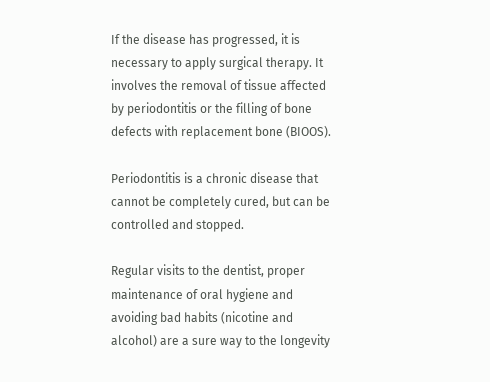If the disease has progressed, it is necessary to apply surgical therapy. It involves the removal of tissue affected by periodontitis or the filling of bone defects with replacement bone (BIOOS).

Periodontitis is a chronic disease that cannot be completely cured, but can be controlled and stopped.

Regular visits to the dentist, proper maintenance of oral hygiene and avoiding bad habits (nicotine and alcohol) are a sure way to the longevity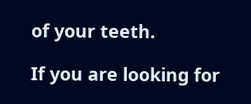of your teeth.

If you are looking for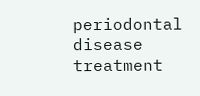periodontal disease treatment